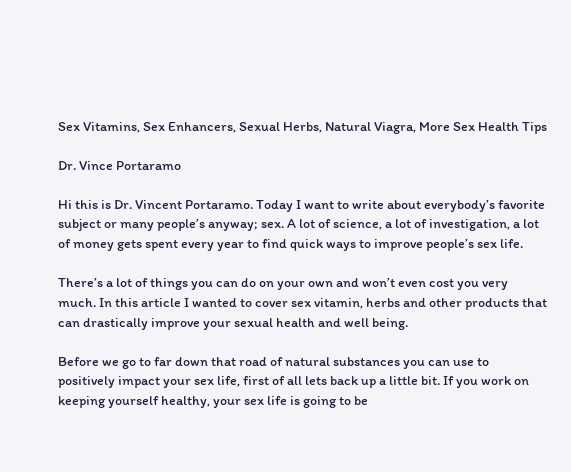Sex Vitamins, Sex Enhancers, Sexual Herbs, Natural Viagra, More Sex Health Tips

Dr. Vince Portaramo

Hi this is Dr. Vincent Portaramo. Today I want to write about everybody’s favorite subject or many people’s anyway; sex. A lot of science, a lot of investigation, a lot of money gets spent every year to find quick ways to improve people’s sex life.

There’s a lot of things you can do on your own and won’t even cost you very much. In this article I wanted to cover sex vitamin, herbs and other products that can drastically improve your sexual health and well being.

Before we go to far down that road of natural substances you can use to positively impact your sex life, first of all lets back up a little bit. If you work on keeping yourself healthy, your sex life is going to be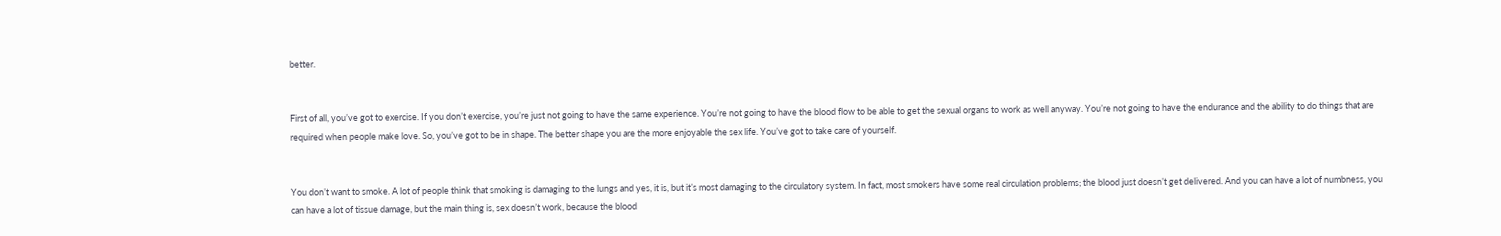better.


First of all, you’ve got to exercise. If you don’t exercise, you’re just not going to have the same experience. You’re not going to have the blood flow to be able to get the sexual organs to work as well anyway. You’re not going to have the endurance and the ability to do things that are required when people make love. So, you’ve got to be in shape. The better shape you are the more enjoyable the sex life. You’ve got to take care of yourself.


You don’t want to smoke. A lot of people think that smoking is damaging to the lungs and yes, it is, but it’s most damaging to the circulatory system. In fact, most smokers have some real circulation problems; the blood just doesn’t get delivered. And you can have a lot of numbness, you can have a lot of tissue damage, but the main thing is, sex doesn’t work, because the blood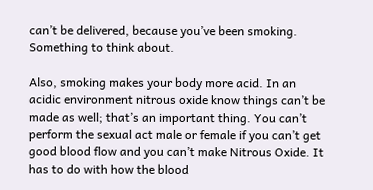can’t be delivered, because you’ve been smoking. Something to think about.

Also, smoking makes your body more acid. In an acidic environment nitrous oxide know things can’t be made as well; that’s an important thing. You can’t perform the sexual act male or female if you can’t get good blood flow and you can’t make Nitrous Oxide. It has to do with how the blood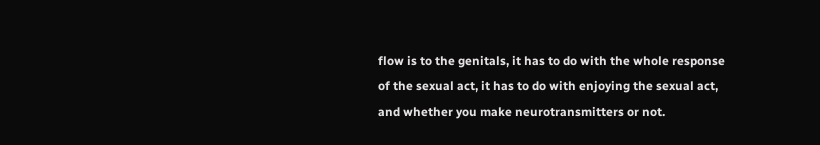flow is to the genitals, it has to do with the whole response of the sexual act, it has to do with enjoying the sexual act, and whether you make neurotransmitters or not.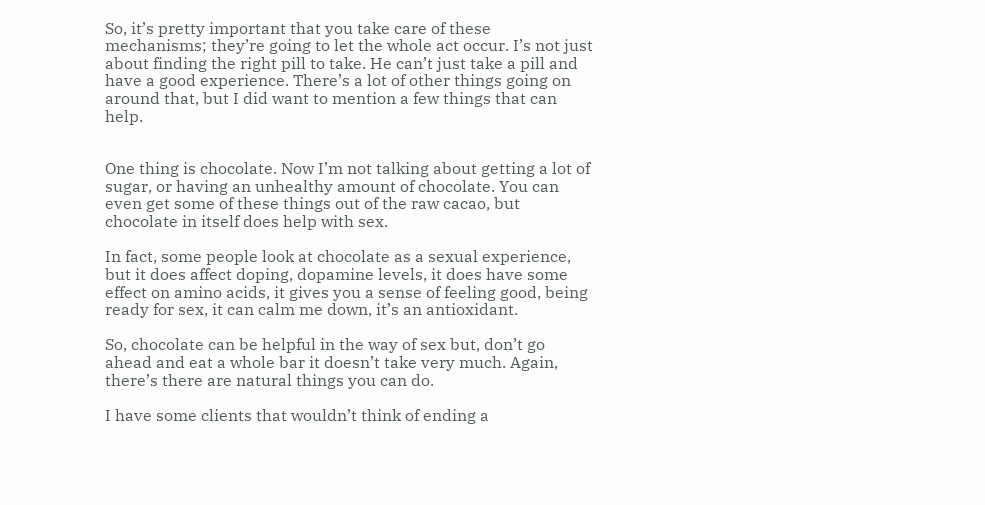So, it’s pretty important that you take care of these mechanisms; they’re going to let the whole act occur. I’s not just about finding the right pill to take. He can’t just take a pill and have a good experience. There’s a lot of other things going on around that, but I did want to mention a few things that can help.


One thing is chocolate. Now I’m not talking about getting a lot of sugar, or having an unhealthy amount of chocolate. You can even get some of these things out of the raw cacao, but chocolate in itself does help with sex.

In fact, some people look at chocolate as a sexual experience, but it does affect doping, dopamine levels, it does have some effect on amino acids, it gives you a sense of feeling good, being ready for sex, it can calm me down, it’s an antioxidant.

So, chocolate can be helpful in the way of sex but, don’t go ahead and eat a whole bar it doesn’t take very much. Again, there’s there are natural things you can do.

I have some clients that wouldn’t think of ending a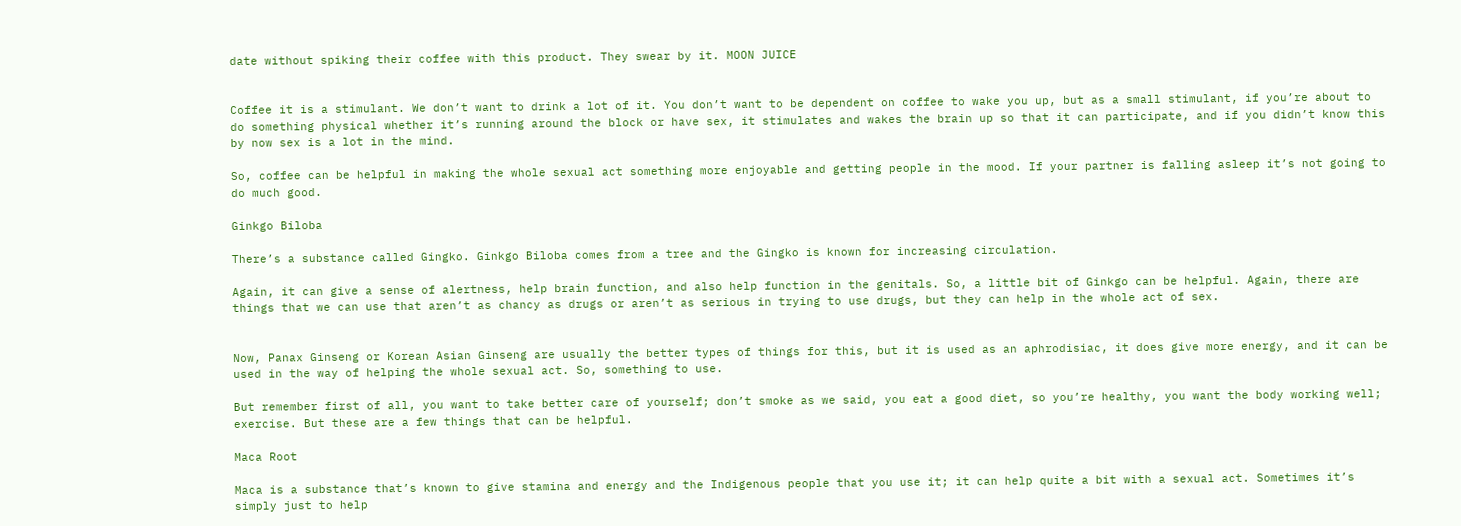date without spiking their coffee with this product. They swear by it. MOON JUICE


Coffee it is a stimulant. We don’t want to drink a lot of it. You don’t want to be dependent on coffee to wake you up, but as a small stimulant, if you’re about to do something physical whether it’s running around the block or have sex, it stimulates and wakes the brain up so that it can participate, and if you didn’t know this by now sex is a lot in the mind.

So, coffee can be helpful in making the whole sexual act something more enjoyable and getting people in the mood. If your partner is falling asleep it’s not going to do much good.

Ginkgo Biloba

There’s a substance called Gingko. Ginkgo Biloba comes from a tree and the Gingko is known for increasing circulation.

Again, it can give a sense of alertness, help brain function, and also help function in the genitals. So, a little bit of Ginkgo can be helpful. Again, there are things that we can use that aren’t as chancy as drugs or aren’t as serious in trying to use drugs, but they can help in the whole act of sex.


Now, Panax Ginseng or Korean Asian Ginseng are usually the better types of things for this, but it is used as an aphrodisiac, it does give more energy, and it can be used in the way of helping the whole sexual act. So, something to use.

But remember first of all, you want to take better care of yourself; don’t smoke as we said, you eat a good diet, so you’re healthy, you want the body working well; exercise. But these are a few things that can be helpful.

Maca Root

Maca is a substance that’s known to give stamina and energy and the Indigenous people that you use it; it can help quite a bit with a sexual act. Sometimes it’s simply just to help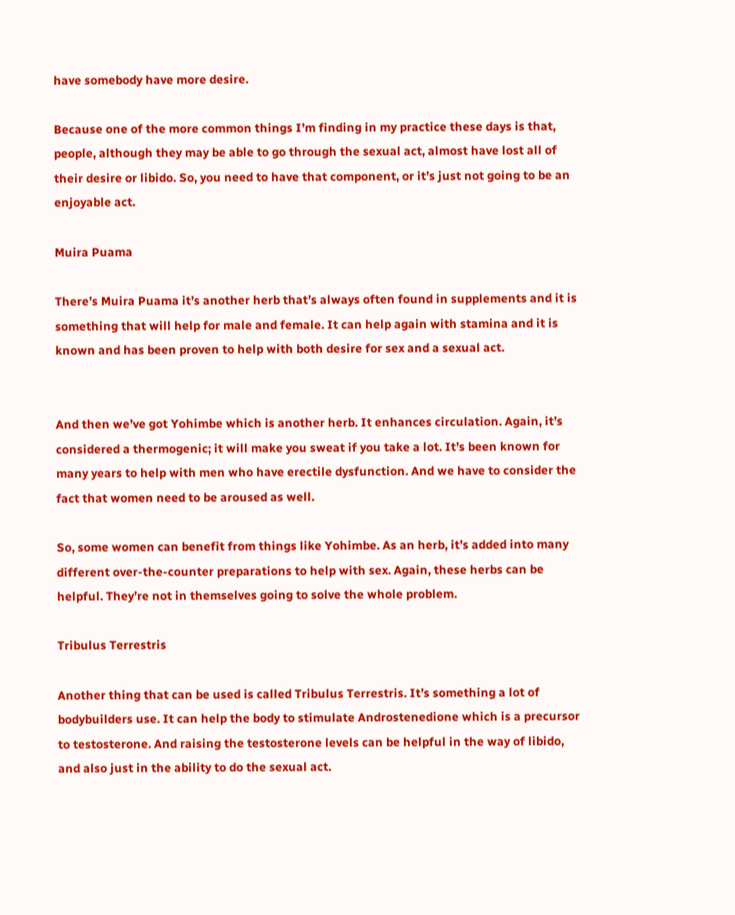have somebody have more desire.

Because one of the more common things I’m finding in my practice these days is that, people, although they may be able to go through the sexual act, almost have lost all of their desire or libido. So, you need to have that component, or it’s just not going to be an enjoyable act.

Muira Puama

There’s Muira Puama it’s another herb that’s always often found in supplements and it is something that will help for male and female. It can help again with stamina and it is known and has been proven to help with both desire for sex and a sexual act.


And then we’ve got Yohimbe which is another herb. It enhances circulation. Again, it’s considered a thermogenic; it will make you sweat if you take a lot. It’s been known for many years to help with men who have erectile dysfunction. And we have to consider the fact that women need to be aroused as well.

So, some women can benefit from things like Yohimbe. As an herb, it’s added into many different over-the-counter preparations to help with sex. Again, these herbs can be helpful. They’re not in themselves going to solve the whole problem.

Tribulus Terrestris

Another thing that can be used is called Tribulus Terrestris. It’s something a lot of bodybuilders use. It can help the body to stimulate Androstenedione which is a precursor to testosterone. And raising the testosterone levels can be helpful in the way of libido, and also just in the ability to do the sexual act.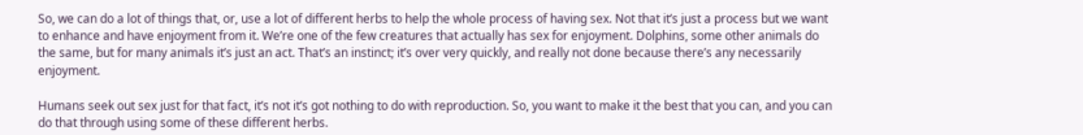So, we can do a lot of things that, or, use a lot of different herbs to help the whole process of having sex. Not that it’s just a process but we want to enhance and have enjoyment from it. We’re one of the few creatures that actually has sex for enjoyment. Dolphins, some other animals do the same, but for many animals it’s just an act. That’s an instinct; it’s over very quickly, and really not done because there’s any necessarily enjoyment.

Humans seek out sex just for that fact, it’s not it’s got nothing to do with reproduction. So, you want to make it the best that you can, and you can do that through using some of these different herbs.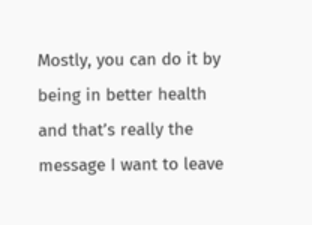Mostly, you can do it by being in better health and that’s really the message I want to leave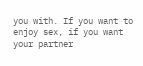you with. If you want to enjoy sex, if you want your partner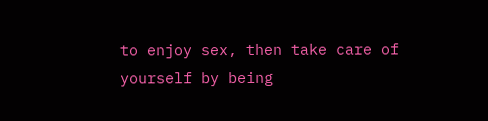to enjoy sex, then take care of yourself by being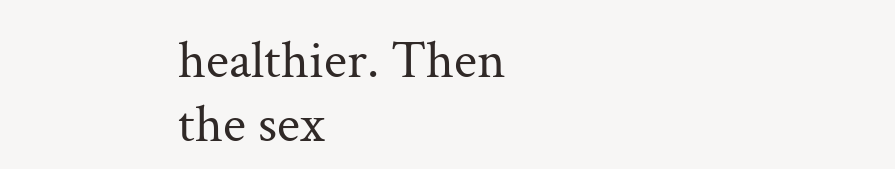healthier. Then the sex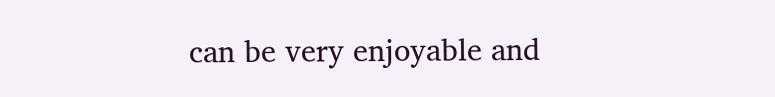can be very enjoyable and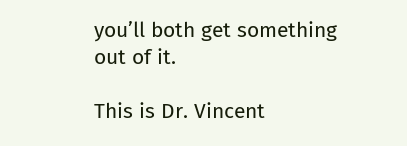you’ll both get something out of it.

This is Dr. Vincent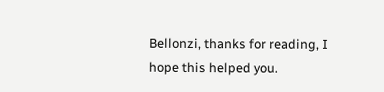Bellonzi, thanks for reading, I hope this helped you.